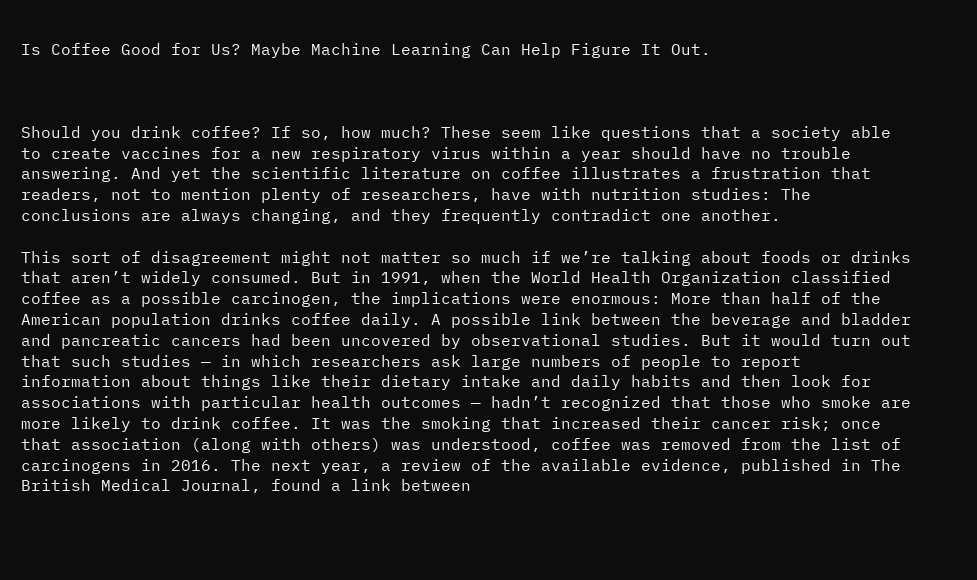Is Coffee Good for Us? Maybe Machine Learning Can Help Figure It Out.



Should you drink coffee? If so, how much? These seem like questions that a society able to create vaccines for a new respiratory virus within a year should have no trouble answering. And yet the scientific literature on coffee illustrates a frustration that readers, not to mention plenty of researchers, have with nutrition studies: The conclusions are always changing, and they frequently contradict one another.

This sort of disagreement might not matter so much if we’re talking about foods or drinks that aren’t widely consumed. But in 1991, when the World Health Organization classified coffee as a possible carcinogen, the implications were enormous: More than half of the American population drinks coffee daily. A possible link between the beverage and bladder and pancreatic cancers had been uncovered by observational studies. But it would turn out that such studies — in which researchers ask large numbers of people to report information about things like their dietary intake and daily habits and then look for associations with particular health outcomes — hadn’t recognized that those who smoke are more likely to drink coffee. It was the smoking that increased their cancer risk; once that association (along with others) was understood, coffee was removed from the list of carcinogens in 2016. The next year, a review of the available evidence, published in The British Medical Journal, found a link between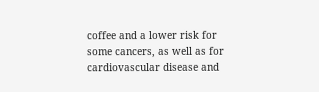coffee and a lower risk for some cancers, as well as for cardiovascular disease and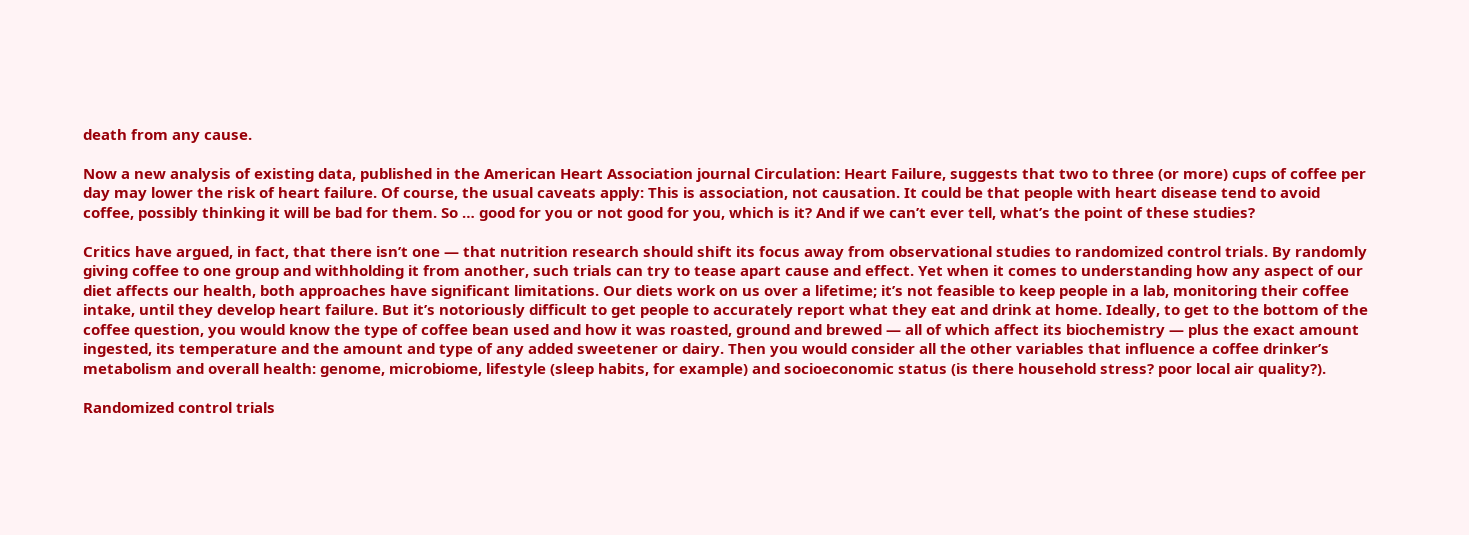death from any cause.

Now a new analysis of existing data, published in the American Heart Association journal Circulation: Heart Failure, suggests that two to three (or more) cups of coffee per day may lower the risk of heart failure. Of course, the usual caveats apply: This is association, not causation. It could be that people with heart disease tend to avoid coffee, possibly thinking it will be bad for them. So … good for you or not good for you, which is it? And if we can’t ever tell, what’s the point of these studies?

Critics have argued, in fact, that there isn’t one — that nutrition research should shift its focus away from observational studies to randomized control trials. By randomly giving coffee to one group and withholding it from another, such trials can try to tease apart cause and effect. Yet when it comes to understanding how any aspect of our diet affects our health, both approaches have significant limitations. Our diets work on us over a lifetime; it’s not feasible to keep people in a lab, monitoring their coffee intake, until they develop heart failure. But it’s notoriously difficult to get people to accurately report what they eat and drink at home. Ideally, to get to the bottom of the coffee question, you would know the type of coffee bean used and how it was roasted, ground and brewed — all of which affect its biochemistry — plus the exact amount ingested, its temperature and the amount and type of any added sweetener or dairy. Then you would consider all the other variables that influence a coffee drinker’s metabolism and overall health: genome, microbiome, lifestyle (sleep habits, for example) and socioeconomic status (is there household stress? poor local air quality?).

Randomized control trials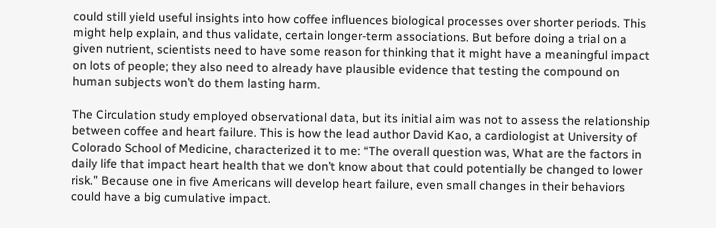could still yield useful insights into how coffee influences biological processes over shorter periods. This might help explain, and thus validate, certain longer-term associations. But before doing a trial on a given nutrient, scientists need to have some reason for thinking that it might have a meaningful impact on lots of people; they also need to already have plausible evidence that testing the compound on human subjects won’t do them lasting harm.

The Circulation study employed observational data, but its initial aim was not to assess the relationship between coffee and heart failure. This is how the lead author David Kao, a cardiologist at University of Colorado School of Medicine, characterized it to me: “The overall question was, What are the factors in daily life that impact heart health that we don’t know about that could potentially be changed to lower risk.” Because one in five Americans will develop heart failure, even small changes in their behaviors could have a big cumulative impact.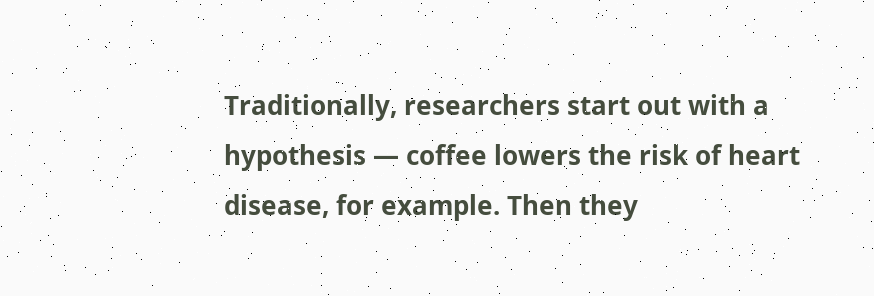Traditionally, researchers start out with a hypothesis — coffee lowers the risk of heart disease, for example. Then they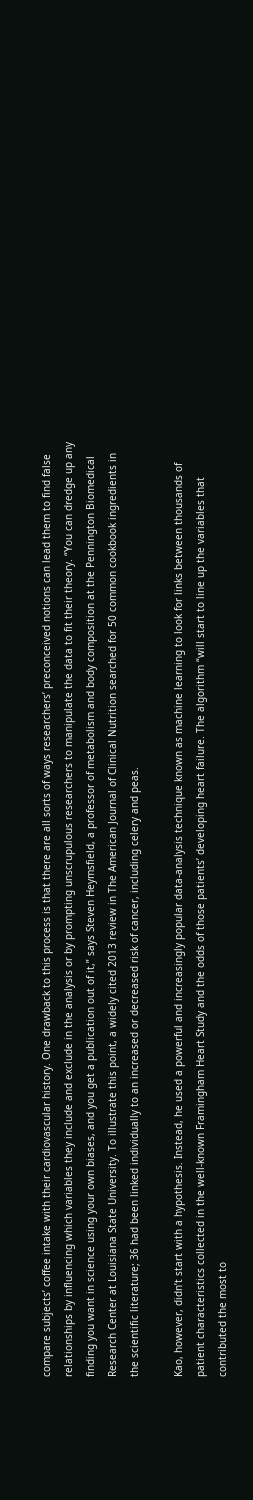compare subjects’ coffee intake with their cardiovascular history. One drawback to this process is that there are all sorts of ways researchers’ preconceived notions can lead them to find false relationships by influencing which variables they include and exclude in the analysis or by prompting unscrupulous researchers to manipulate the data to fit their theory. “You can dredge up any finding you want in science using your own biases, and you get a publication out of it,” says Steven Heymsfield, a professor of metabolism and body composition at the Pennington Biomedical Research Center at Louisiana State University. To illustrate this point, a widely cited 2013 review in The American Journal of Clinical Nutrition searched for 50 common cookbook ingredients in the scientific literature; 36 had been linked individually to an increased or decreased risk of cancer, including celery and peas.

Kao, however, didn’t start with a hypothesis. Instead, he used a powerful and increasingly popular data-analysis technique known as machine learning to look for links between thousands of patient characteristics collected in the well-known Framingham Heart Study and the odds of those patients’ developing heart failure. The algorithm “will start to line up the variables that contributed the most to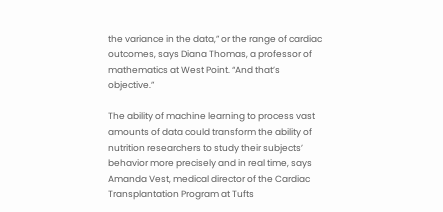the variance in the data,” or the range of cardiac outcomes, says Diana Thomas, a professor of mathematics at West Point. “And that’s objective.”

The ability of machine learning to process vast amounts of data could transform the ability of nutrition researchers to study their subjects’ behavior more precisely and in real time, says Amanda Vest, medical director of the Cardiac Transplantation Program at Tufts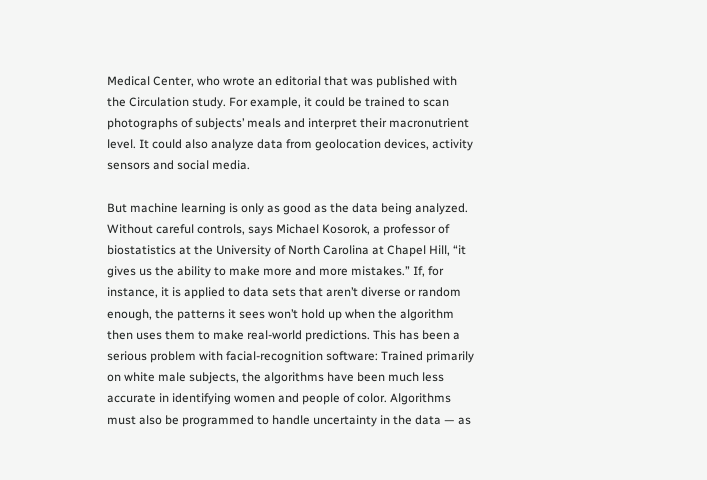Medical Center, who wrote an editorial that was published with the Circulation study. For example, it could be trained to scan photographs of subjects’ meals and interpret their macronutrient level. It could also analyze data from geolocation devices, activity sensors and social media.

But machine learning is only as good as the data being analyzed. Without careful controls, says Michael Kosorok, a professor of biostatistics at the University of North Carolina at Chapel Hill, “it gives us the ability to make more and more mistakes.” If, for instance, it is applied to data sets that aren’t diverse or random enough, the patterns it sees won’t hold up when the algorithm then uses them to make real-world predictions. This has been a serious problem with facial-recognition software: Trained primarily on white male subjects, the algorithms have been much less accurate in identifying women and people of color. Algorithms must also be programmed to handle uncertainty in the data — as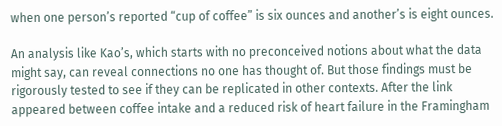when one person’s reported “cup of coffee” is six ounces and another’s is eight ounces.

An analysis like Kao’s, which starts with no preconceived notions about what the data might say, can reveal connections no one has thought of. But those findings must be rigorously tested to see if they can be replicated in other contexts. After the link appeared between coffee intake and a reduced risk of heart failure in the Framingham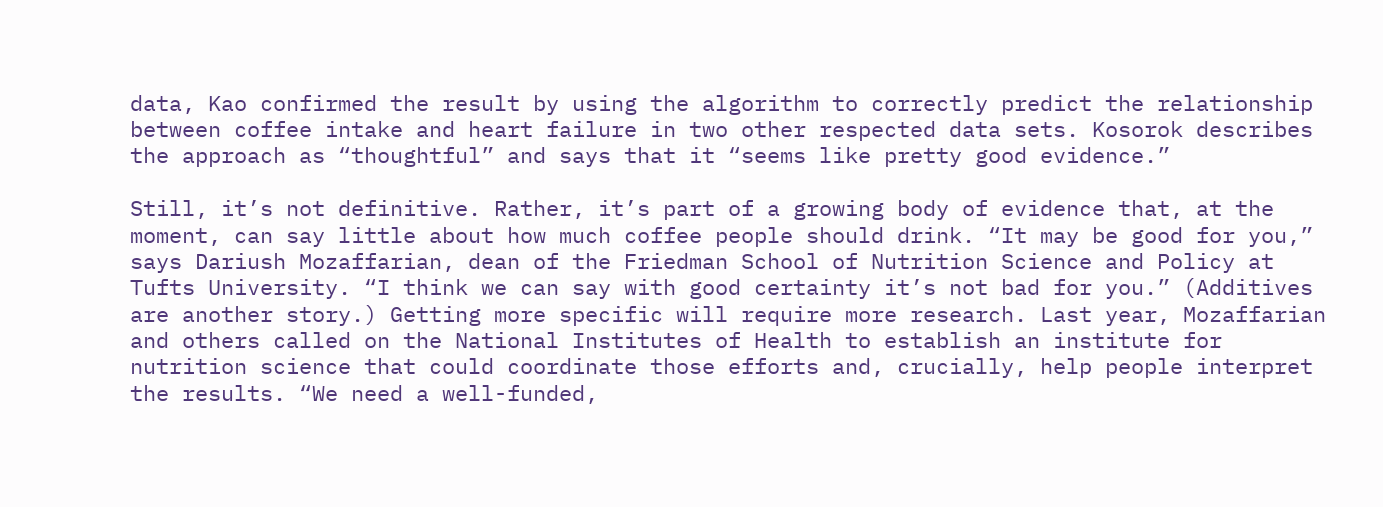data, Kao confirmed the result by using the algorithm to correctly predict the relationship between coffee intake and heart failure in two other respected data sets. Kosorok describes the approach as “thoughtful” and says that it “seems like pretty good evidence.”

Still, it’s not definitive. Rather, it’s part of a growing body of evidence that, at the moment, can say little about how much coffee people should drink. “It may be good for you,” says Dariush Mozaffarian, dean of the Friedman School of Nutrition Science and Policy at Tufts University. “I think we can say with good certainty it’s not bad for you.” (Additives are another story.) Getting more specific will require more research. Last year, Mozaffarian and others called on the National Institutes of Health to establish an institute for nutrition science that could coordinate those efforts and, crucially, help people interpret the results. “We need a well-funded,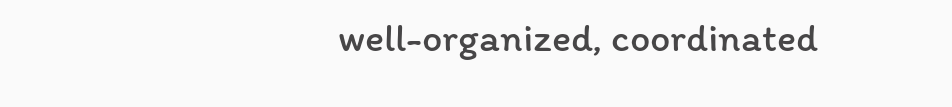well-organized, coordinated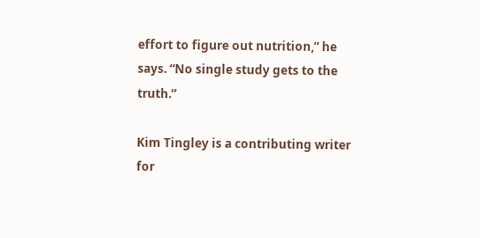effort to figure out nutrition,” he says. “No single study gets to the truth.”

Kim Tingley is a contributing writer for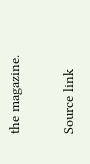the magazine.


Source link